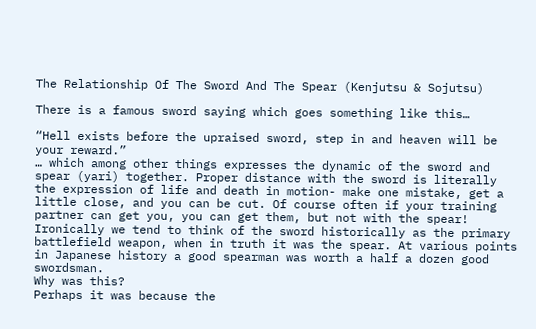The Relationship Of The Sword And The Spear (Kenjutsu & Sojutsu)

There is a famous sword saying which goes something like this…

“Hell exists before the upraised sword, step in and heaven will be your reward.”
… which among other things expresses the dynamic of the sword and spear (yari) together. Proper distance with the sword is literally the expression of life and death in motion- make one mistake, get a little close, and you can be cut. Of course often if your training partner can get you, you can get them, but not with the spear!
Ironically we tend to think of the sword historically as the primary battlefield weapon, when in truth it was the spear. At various points in Japanese history a good spearman was worth a half a dozen good swordsman.
Why was this?
Perhaps it was because the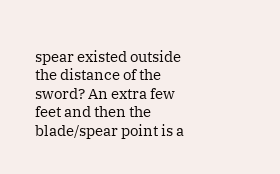spear existed outside the distance of the sword? An extra few feet and then the blade/spear point is a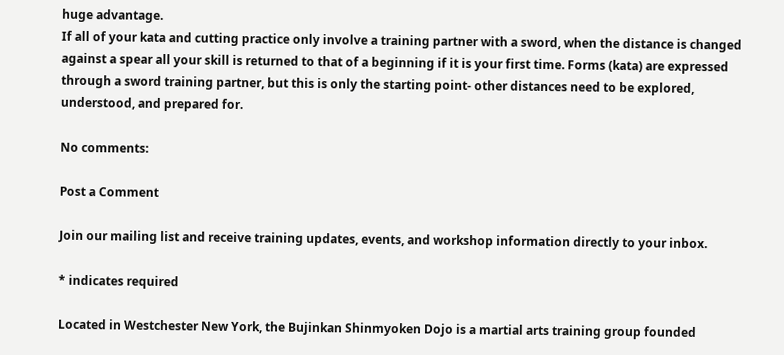huge advantage.
If all of your kata and cutting practice only involve a training partner with a sword, when the distance is changed against a spear all your skill is returned to that of a beginning if it is your first time. Forms (kata) are expressed through a sword training partner, but this is only the starting point- other distances need to be explored, understood, and prepared for.

No comments:

Post a Comment

Join our mailing list and receive training updates, events, and workshop information directly to your inbox.

* indicates required

Located in Westchester New York, the Bujinkan Shinmyoken Dojo is a martial arts training group founded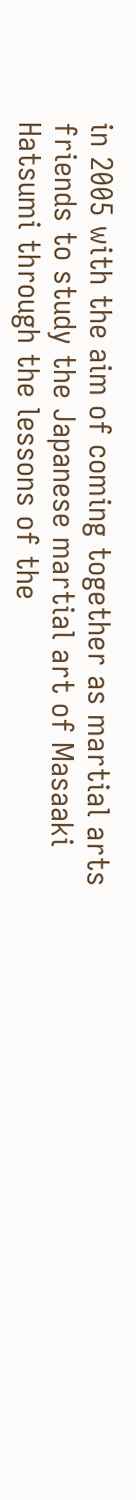in 2005 with the aim of coming together as martial arts friends to study the Japanese martial art of Masaaki Hatsumi through the lessons of the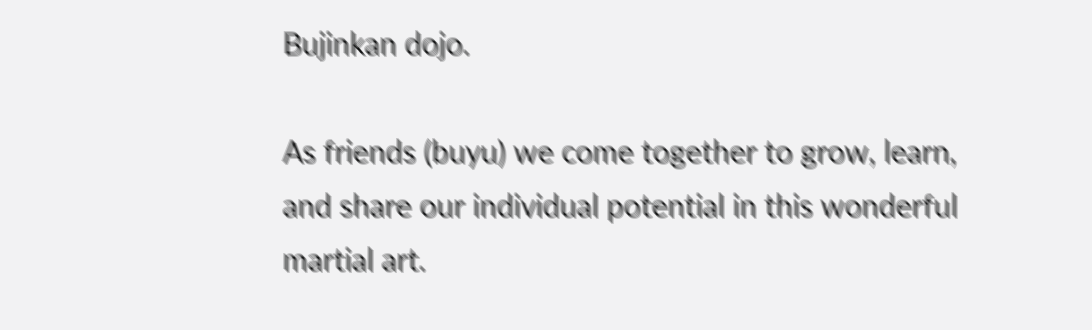Bujinkan dojo.

As friends (buyu) we come together to grow, learn, and share our individual potential in this wonderful martial art.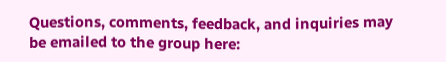Questions, comments, feedback, and inquiries may be emailed to the group here: